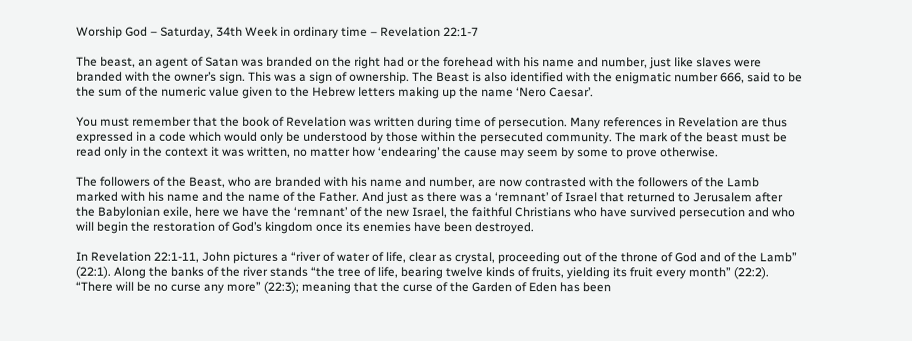Worship God – Saturday, 34th Week in ordinary time – Revelation 22:1-7

The beast, an agent of Satan was branded on the right had or the forehead with his name and number, just like slaves were branded with the owner’s sign. This was a sign of ownership. The Beast is also identified with the enigmatic number 666, said to be the sum of the numeric value given to the Hebrew letters making up the name ‘Nero Caesar’.

You must remember that the book of Revelation was written during time of persecution. Many references in Revelation are thus expressed in a code which would only be understood by those within the persecuted community. The mark of the beast must be read only in the context it was written, no matter how ‘endearing’ the cause may seem by some to prove otherwise.

The followers of the Beast, who are branded with his name and number, are now contrasted with the followers of the Lamb marked with his name and the name of the Father. And just as there was a ‘remnant’ of Israel that returned to Jerusalem after the Babylonian exile, here we have the ‘remnant’ of the new Israel, the faithful Christians who have survived persecution and who will begin the restoration of God’s kingdom once its enemies have been destroyed.

In Revelation 22:1-11, John pictures a “river of water of life, clear as crystal, proceeding out of the throne of God and of the Lamb” (22:1). Along the banks of the river stands “the tree of life, bearing twelve kinds of fruits, yielding its fruit every month” (22:2). “There will be no curse any more” (22:3); meaning that the curse of the Garden of Eden has been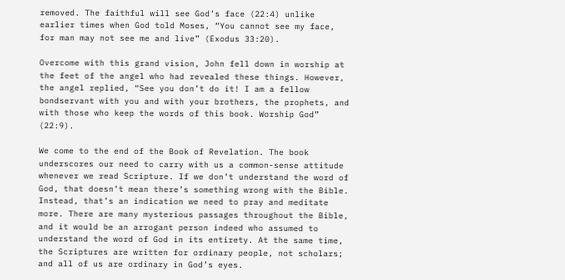removed. The faithful will see God’s face (22:4) unlike earlier times when God told Moses, “You cannot see my face, for man may not see me and live” (Exodus 33:20).

Overcome with this grand vision, John fell down in worship at the feet of the angel who had revealed these things. However, the angel replied, “See you don’t do it! I am a fellow bondservant with you and with your brothers, the prophets, and with those who keep the words of this book. Worship God” (22:9).

We come to the end of the Book of Revelation. The book underscores our need to carry with us a common-sense attitude whenever we read Scripture. If we don’t understand the word of God, that doesn’t mean there’s something wrong with the Bible. Instead, that’s an indication we need to pray and meditate more. There are many mysterious passages throughout the Bible, and it would be an arrogant person indeed who assumed to understand the word of God in its entirety. At the same time, the Scriptures are written for ordinary people, not scholars; and all of us are ordinary in God’s eyes.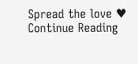Spread the love ♥
Continue Reading